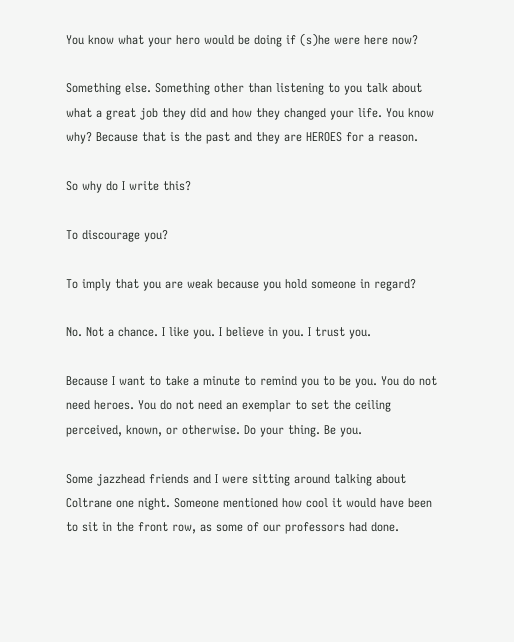You know what your hero would be doing if (s)he were here now?

Something else. Something other than listening to you talk about what a great job they did and how they changed your life. You know why? Because that is the past and they are HEROES for a reason.

So why do I write this?

To discourage you?

To imply that you are weak because you hold someone in regard?

No. Not a chance. I like you. I believe in you. I trust you.

Because I want to take a minute to remind you to be you. You do not need heroes. You do not need an exemplar to set the ceiling perceived, known, or otherwise. Do your thing. Be you.

Some jazzhead friends and I were sitting around talking about Coltrane one night. Someone mentioned how cool it would have been to sit in the front row, as some of our professors had done.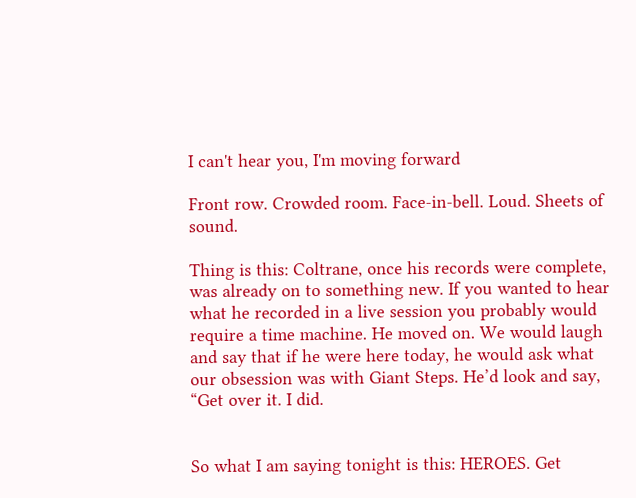I can't hear you, I'm moving forward

Front row. Crowded room. Face-in-bell. Loud. Sheets of sound.

Thing is this: Coltrane, once his records were complete, was already on to something new. If you wanted to hear what he recorded in a live session you probably would require a time machine. He moved on. We would laugh and say that if he were here today, he would ask what our obsession was with Giant Steps. He’d look and say, “Get over it. I did.


So what I am saying tonight is this: HEROES. Get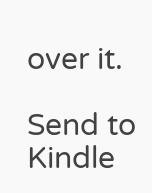over it.

Send to Kindle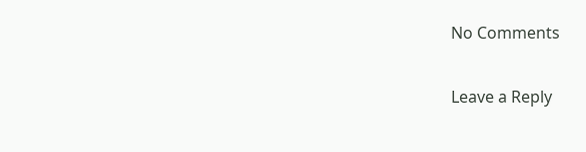No Comments

Leave a Reply